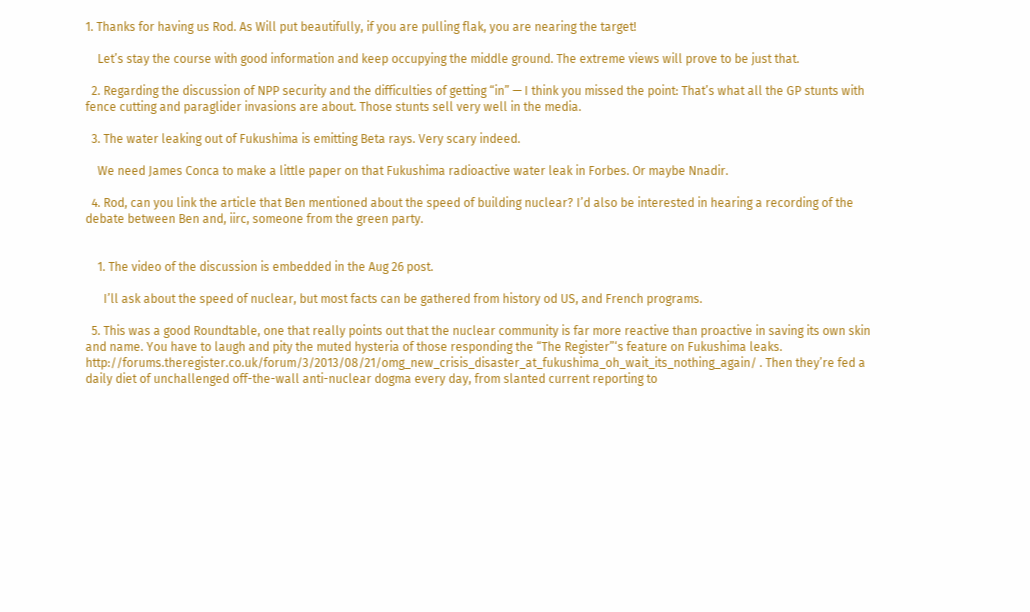1. Thanks for having us Rod. As Will put beautifully, if you are pulling flak, you are nearing the target!

    Let’s stay the course with good information and keep occupying the middle ground. The extreme views will prove to be just that.

  2. Regarding the discussion of NPP security and the difficulties of getting “in” — I think you missed the point: That’s what all the GP stunts with fence cutting and paraglider invasions are about. Those stunts sell very well in the media.

  3. The water leaking out of Fukushima is emitting Beta rays. Very scary indeed.

    We need James Conca to make a little paper on that Fukushima radioactive water leak in Forbes. Or maybe Nnadir.

  4. Rod, can you link the article that Ben mentioned about the speed of building nuclear? I’d also be interested in hearing a recording of the debate between Ben and, iirc, someone from the green party.


    1. The video of the discussion is embedded in the Aug 26 post.

      I’ll ask about the speed of nuclear, but most facts can be gathered from history od US, and French programs.

  5. This was a good Roundtable, one that really points out that the nuclear community is far more reactive than proactive in saving its own skin and name. You have to laugh and pity the muted hysteria of those responding the “The Register”‘s feature on Fukushima leaks. http://forums.theregister.co.uk/forum/3/2013/08/21/omg_new_crisis_disaster_at_fukushima_oh_wait_its_nothing_again/ . Then they’re fed a daily diet of unchallenged off-the-wall anti-nuclear dogma every day, from slanted current reporting to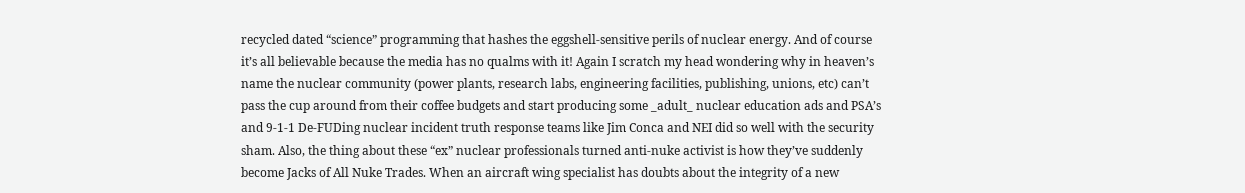recycled dated “science” programming that hashes the eggshell-sensitive perils of nuclear energy. And of course it’s all believable because the media has no qualms with it! Again I scratch my head wondering why in heaven’s name the nuclear community (power plants, research labs, engineering facilities, publishing, unions, etc) can’t pass the cup around from their coffee budgets and start producing some _adult_ nuclear education ads and PSA’s and 9-1-1 De-FUDing nuclear incident truth response teams like Jim Conca and NEI did so well with the security sham. Also, the thing about these “ex” nuclear professionals turned anti-nuke activist is how they’ve suddenly become Jacks of All Nuke Trades. When an aircraft wing specialist has doubts about the integrity of a new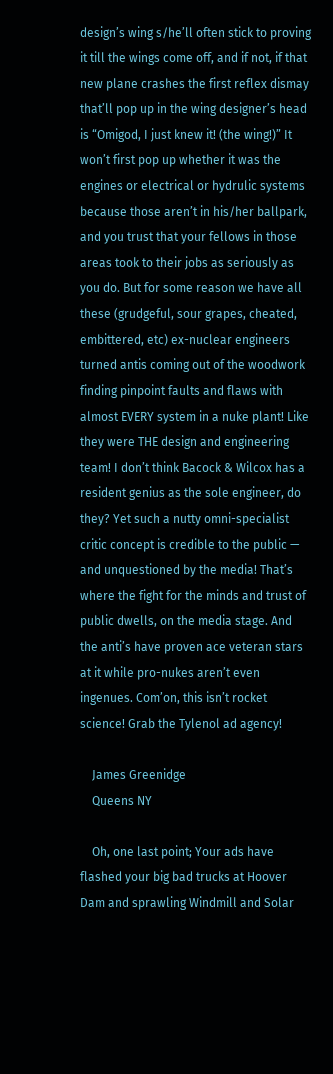design’s wing s/he’ll often stick to proving it till the wings come off, and if not, if that new plane crashes the first reflex dismay that’ll pop up in the wing designer’s head is “Omigod, I just knew it! (the wing!)” It won’t first pop up whether it was the engines or electrical or hydrulic systems because those aren’t in his/her ballpark, and you trust that your fellows in those areas took to their jobs as seriously as you do. But for some reason we have all these (grudgeful, sour grapes, cheated, embittered, etc) ex-nuclear engineers turned antis coming out of the woodwork finding pinpoint faults and flaws with almost EVERY system in a nuke plant! Like they were THE design and engineering team! I don’t think Bacock & Wilcox has a resident genius as the sole engineer, do they? Yet such a nutty omni-specialist critic concept is credible to the public — and unquestioned by the media! That’s where the fight for the minds and trust of public dwells, on the media stage. And the anti’s have proven ace veteran stars at it while pro-nukes aren’t even ingenues. Com’on, this isn’t rocket science! Grab the Tylenol ad agency!

    James Greenidge
    Queens NY

    Oh, one last point; Your ads have flashed your big bad trucks at Hoover Dam and sprawling Windmill and Solar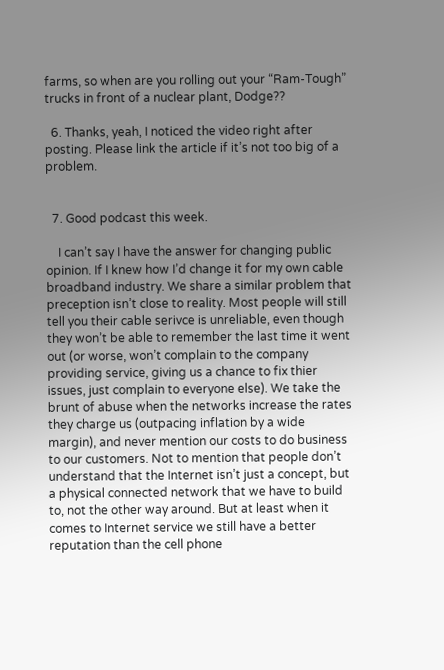farms, so when are you rolling out your “Ram-Tough” trucks in front of a nuclear plant, Dodge??

  6. Thanks, yeah, I noticed the video right after posting. Please link the article if it’s not too big of a problem.


  7. Good podcast this week.

    I can’t say I have the answer for changing public opinion. If I knew how I’d change it for my own cable broadband industry. We share a similar problem that preception isn’t close to reality. Most people will still tell you their cable serivce is unreliable, even though they won’t be able to remember the last time it went out (or worse, won’t complain to the company providing service, giving us a chance to fix thier issues, just complain to everyone else). We take the brunt of abuse when the networks increase the rates they charge us (outpacing inflation by a wide margin), and never mention our costs to do business to our customers. Not to mention that people don’t understand that the Internet isn’t just a concept, but a physical connected network that we have to build to, not the other way around. But at least when it comes to Internet service we still have a better reputation than the cell phone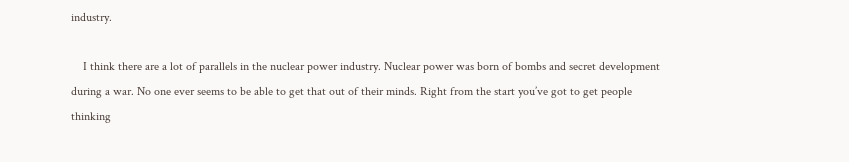industry.

    I think there are a lot of parallels in the nuclear power industry. Nuclear power was born of bombs and secret development during a war. No one ever seems to be able to get that out of their minds. Right from the start you’ve got to get people thinking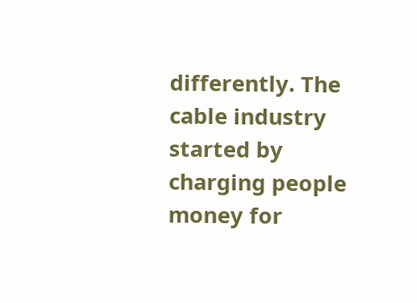differently. The cable industry started by charging people money for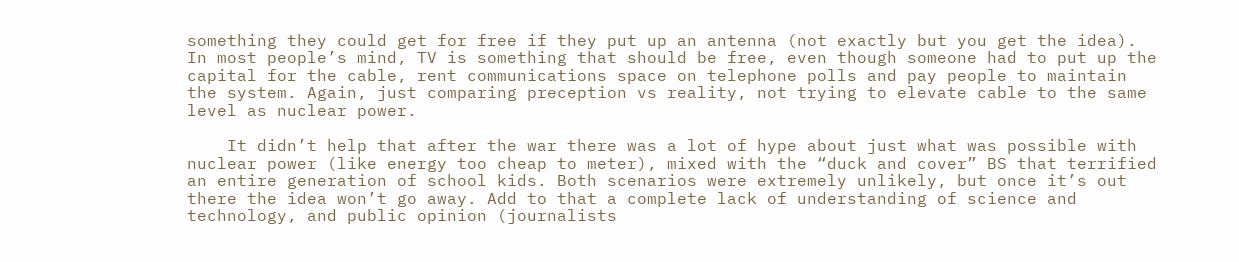something they could get for free if they put up an antenna (not exactly but you get the idea). In most people’s mind, TV is something that should be free, even though someone had to put up the capital for the cable, rent communications space on telephone polls and pay people to maintain the system. Again, just comparing preception vs reality, not trying to elevate cable to the same level as nuclear power.

    It didn’t help that after the war there was a lot of hype about just what was possible with nuclear power (like energy too cheap to meter), mixed with the “duck and cover” BS that terrified an entire generation of school kids. Both scenarios were extremely unlikely, but once it’s out there the idea won’t go away. Add to that a complete lack of understanding of science and technology, and public opinion (journalists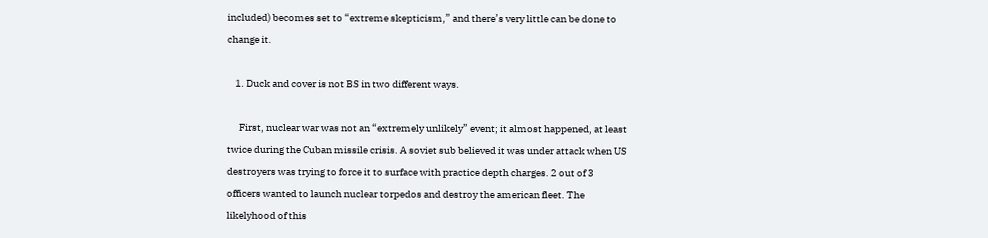included) becomes set to “extreme skepticism,” and there’s very little can be done to change it.

    1. Duck and cover is not BS in two different ways.

      First, nuclear war was not an “extremely unlikely” event; it almost happened, at least twice during the Cuban missile crisis. A soviet sub believed it was under attack when US destroyers was trying to force it to surface with practice depth charges. 2 out of 3 officers wanted to launch nuclear torpedos and destroy the american fleet. The likelyhood of this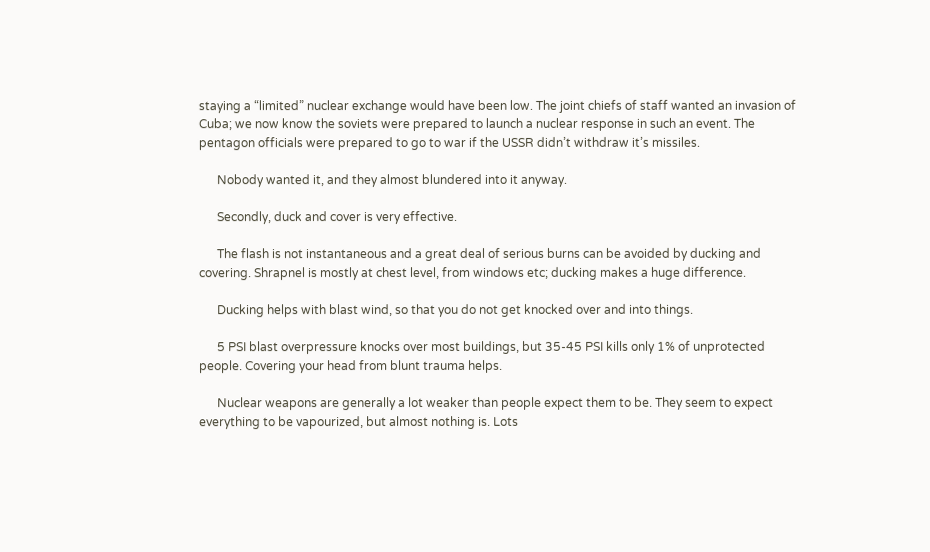staying a “limited” nuclear exchange would have been low. The joint chiefs of staff wanted an invasion of Cuba; we now know the soviets were prepared to launch a nuclear response in such an event. The pentagon officials were prepared to go to war if the USSR didn’t withdraw it’s missiles.

      Nobody wanted it, and they almost blundered into it anyway.

      Secondly, duck and cover is very effective.

      The flash is not instantaneous and a great deal of serious burns can be avoided by ducking and covering. Shrapnel is mostly at chest level, from windows etc; ducking makes a huge difference.

      Ducking helps with blast wind, so that you do not get knocked over and into things.

      5 PSI blast overpressure knocks over most buildings, but 35-45 PSI kills only 1% of unprotected people. Covering your head from blunt trauma helps.

      Nuclear weapons are generally a lot weaker than people expect them to be. They seem to expect everything to be vapourized, but almost nothing is. Lots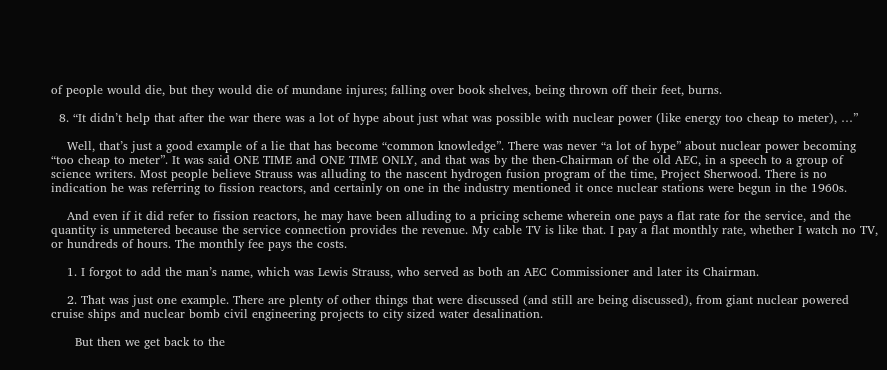of people would die, but they would die of mundane injures; falling over book shelves, being thrown off their feet, burns.

  8. “It didn’t help that after the war there was a lot of hype about just what was possible with nuclear power (like energy too cheap to meter), …”

    Well, that’s just a good example of a lie that has become “common knowledge”. There was never “a lot of hype” about nuclear power becoming “too cheap to meter”. It was said ONE TIME and ONE TIME ONLY, and that was by the then-Chairman of the old AEC, in a speech to a group of science writers. Most people believe Strauss was alluding to the nascent hydrogen fusion program of the time, Project Sherwood. There is no indication he was referring to fission reactors, and certainly on one in the industry mentioned it once nuclear stations were begun in the 1960s.

    And even if it did refer to fission reactors, he may have been alluding to a pricing scheme wherein one pays a flat rate for the service, and the quantity is unmetered because the service connection provides the revenue. My cable TV is like that. I pay a flat monthly rate, whether I watch no TV, or hundreds of hours. The monthly fee pays the costs.

    1. I forgot to add the man’s name, which was Lewis Strauss, who served as both an AEC Commissioner and later its Chairman.

    2. That was just one example. There are plenty of other things that were discussed (and still are being discussed), from giant nuclear powered cruise ships and nuclear bomb civil engineering projects to city sized water desalination.

      But then we get back to the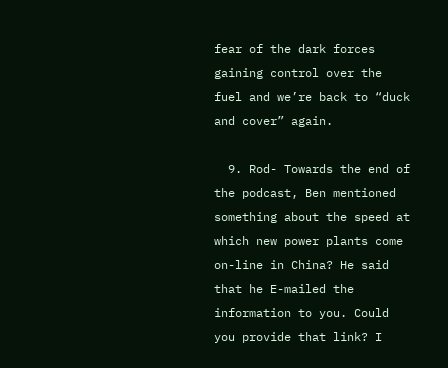fear of the dark forces gaining control over the fuel and we’re back to “duck and cover” again.

  9. Rod- Towards the end of the podcast, Ben mentioned something about the speed at which new power plants come on-line in China? He said that he E-mailed the information to you. Could you provide that link? I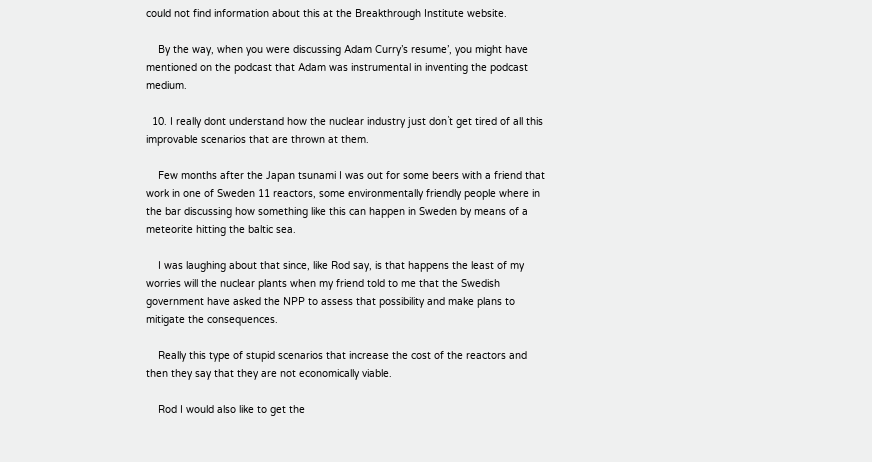could not find information about this at the Breakthrough Institute website.

    By the way, when you were discussing Adam Curry’s resume’, you might have mentioned on the podcast that Adam was instrumental in inventing the podcast medium.

  10. I really dont understand how the nuclear industry just don`t get tired of all this improvable scenarios that are thrown at them.

    Few months after the Japan tsunami I was out for some beers with a friend that work in one of Sweden 11 reactors, some environmentally friendly people where in the bar discussing how something like this can happen in Sweden by means of a meteorite hitting the baltic sea.

    I was laughing about that since, like Rod say, is that happens the least of my worries will the nuclear plants when my friend told to me that the Swedish government have asked the NPP to assess that possibility and make plans to mitigate the consequences.

    Really this type of stupid scenarios that increase the cost of the reactors and then they say that they are not economically viable.

    Rod I would also like to get the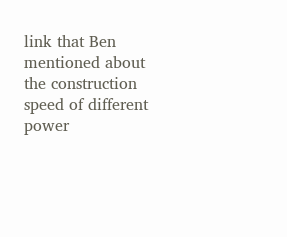link that Ben mentioned about the construction speed of different power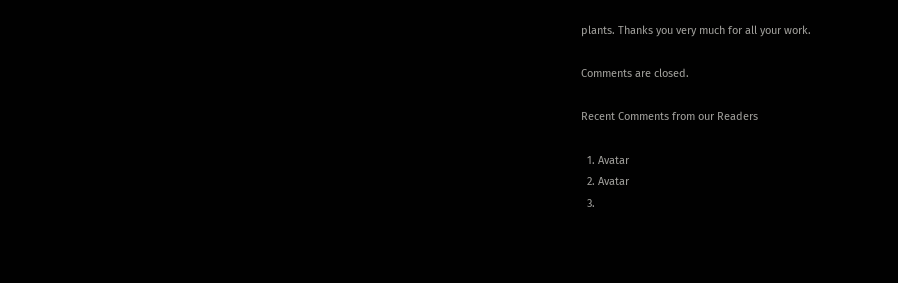plants. Thanks you very much for all your work.

Comments are closed.

Recent Comments from our Readers

  1. Avatar
  2. Avatar
  3.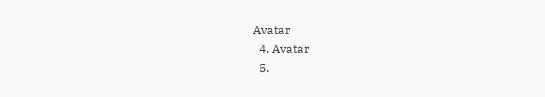Avatar
  4. Avatar
  5.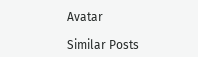Avatar

Similar Posts